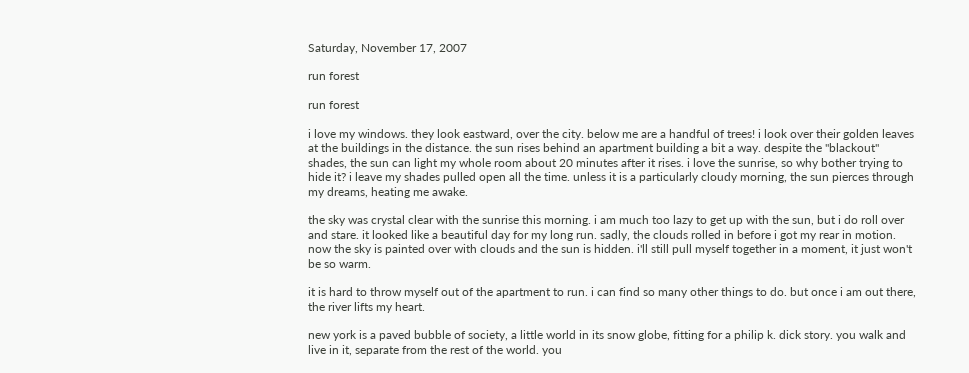Saturday, November 17, 2007

run forest

run forest

i love my windows. they look eastward, over the city. below me are a handful of trees! i look over their golden leaves at the buildings in the distance. the sun rises behind an apartment building a bit a way. despite the "blackout" shades, the sun can light my whole room about 20 minutes after it rises. i love the sunrise, so why bother trying to hide it? i leave my shades pulled open all the time. unless it is a particularly cloudy morning, the sun pierces through my dreams, heating me awake.

the sky was crystal clear with the sunrise this morning. i am much too lazy to get up with the sun, but i do roll over and stare. it looked like a beautiful day for my long run. sadly, the clouds rolled in before i got my rear in motion. now the sky is painted over with clouds and the sun is hidden. i'll still pull myself together in a moment, it just won't be so warm.

it is hard to throw myself out of the apartment to run. i can find so many other things to do. but once i am out there, the river lifts my heart.

new york is a paved bubble of society, a little world in its snow globe, fitting for a philip k. dick story. you walk and live in it, separate from the rest of the world. you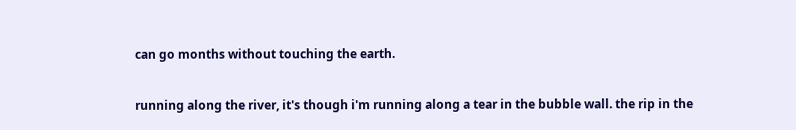can go months without touching the earth.

running along the river, it's though i'm running along a tear in the bubble wall. the rip in the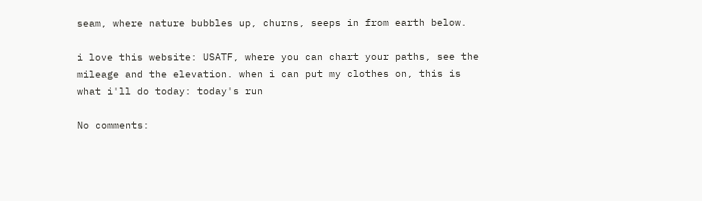seam, where nature bubbles up, churns, seeps in from earth below.

i love this website: USATF, where you can chart your paths, see the mileage and the elevation. when i can put my clothes on, this is what i'll do today: today's run

No comments: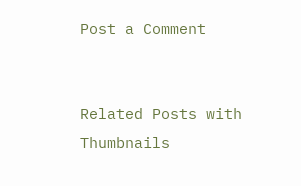Post a Comment


Related Posts with Thumbnails